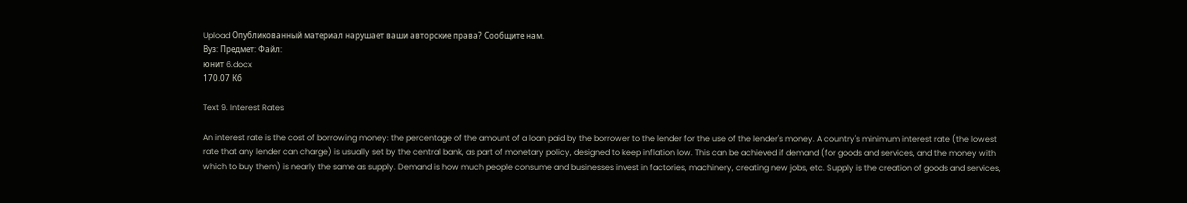Upload Опубликованный материал нарушает ваши авторские права? Сообщите нам.
Вуз: Предмет: Файл:
юнит 6.docx
170.07 Кб

Text 9. Interest Rates

An interest rate is the cost of borrowing money: the percentage of the amount of a loan paid by the borrower to the lender for the use of the lender's money. A country's minimum interest rate (the lowest rate that any lender can charge) is usually set by the central bank, as part of monetary policy, designed to keep inflation low. This can be achieved if demand (for goods and services, and the money with which to buy them) is nearly the same as supply. Demand is how much people consume and businesses invest in factories, machinery, creating new jobs, etc. Supply is the creation of goods and services,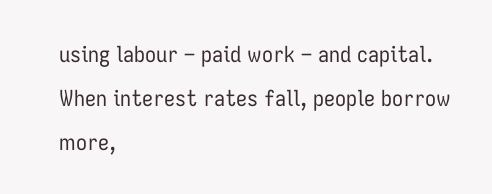using labour – paid work – and capital. When interest rates fall, people borrow more,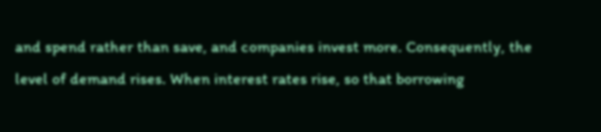and spend rather than save, and companies invest more. Consequently, the level of demand rises. When interest rates rise, so that borrowing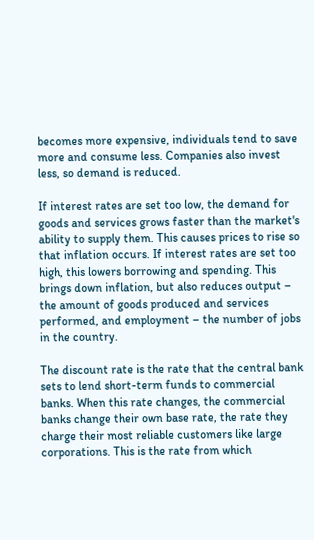becomes more expensive, individuals tend to save more and consume less. Companies also invest less, so demand is reduced.

If interest rates are set too low, the demand for goods and services grows faster than the market's ability to supply them. This causes prices to rise so that inflation occurs. If interest rates are set too high, this lowers borrowing and spending. This brings down inflation, but also reduces output – the amount of goods produced and services performed, and employment – the number of jobs in the country.

The discount rate is the rate that the central bank sets to lend short-term funds to commercial banks. When this rate changes, the commercial banks change their own base rate, the rate they charge their most reliable customers like large corporations. This is the rate from which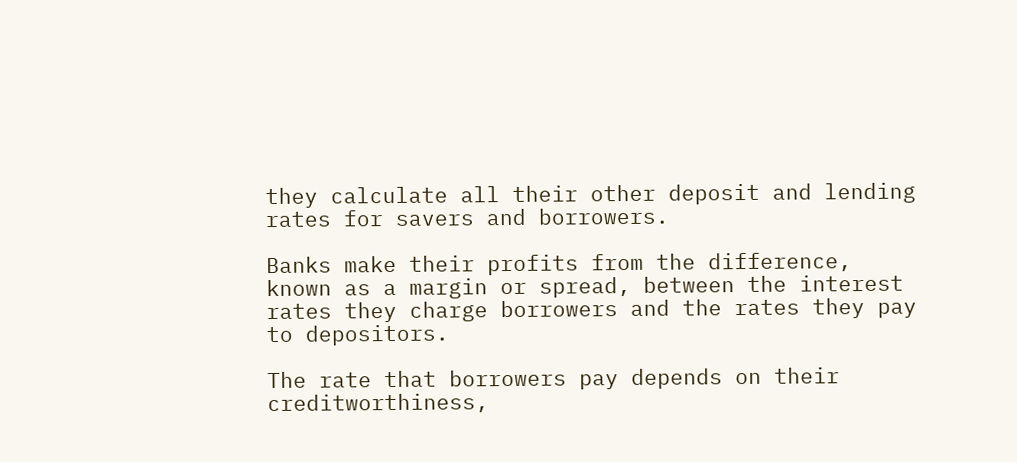they calculate all their other deposit and lending rates for savers and borrowers.

Banks make their profits from the difference, known as a margin or spread, between the interest rates they charge borrowers and the rates they pay to depositors.

The rate that borrowers pay depends on their creditworthiness,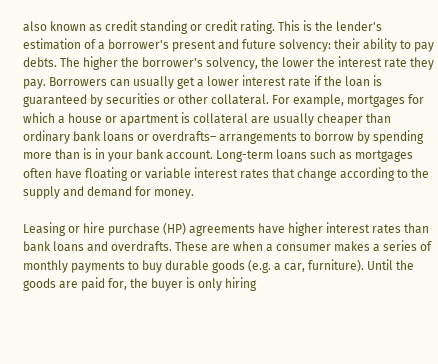also known as credit standing or credit rating. This is the lender's estimation of a borrower's present and future solvency: their ability to pay debts. The higher the borrower's solvency, the lower the interest rate they pay. Borrowers can usually get a lower interest rate if the loan is guaranteed by securities or other collateral. For example, mortgages for which a house or apartment is collateral are usually cheaper than ordinary bank loans or overdrafts– arrangements to borrow by spending more than is in your bank account. Long-term loans such as mortgages often have floating or variable interest rates that change according to the supply and demand for money.

Leasing or hire purchase (HP) agreements have higher interest rates than bank loans and overdrafts. These are when a consumer makes a series of monthly payments to buy durable goods (e.g. a car, furniture). Until the goods are paid for, the buyer is only hiring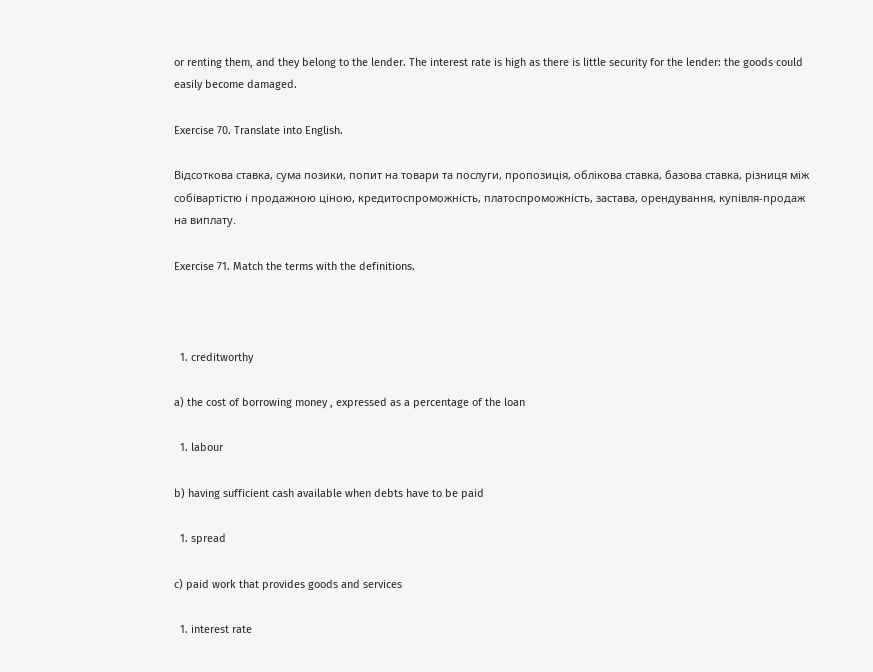or renting them, and they belong to the lender. The interest rate is high as there is little security for the lender: the goods could easily become damaged.

Exercise 70. Translate into English.

Відсоткова ставка, сума позики, попит на товари та послуги, пропозиція, облікова ставка, базова ставка, різниця між собівартістю і продажною ціною, кредитоспроможність, платоспроможність, застава, орендування, купівля-продаж на виплату.

Exercise 71. Match the terms with the definitions.



  1. creditworthy

a) the cost of borrowing money , expressed as a percentage of the loan

  1. labour

b) having sufficient cash available when debts have to be paid

  1. spread

c) paid work that provides goods and services

  1. interest rate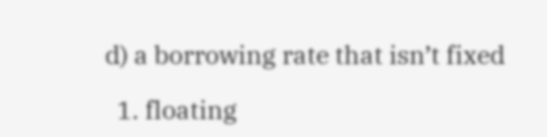d) a borrowing rate that isn’t fixed

  1. floating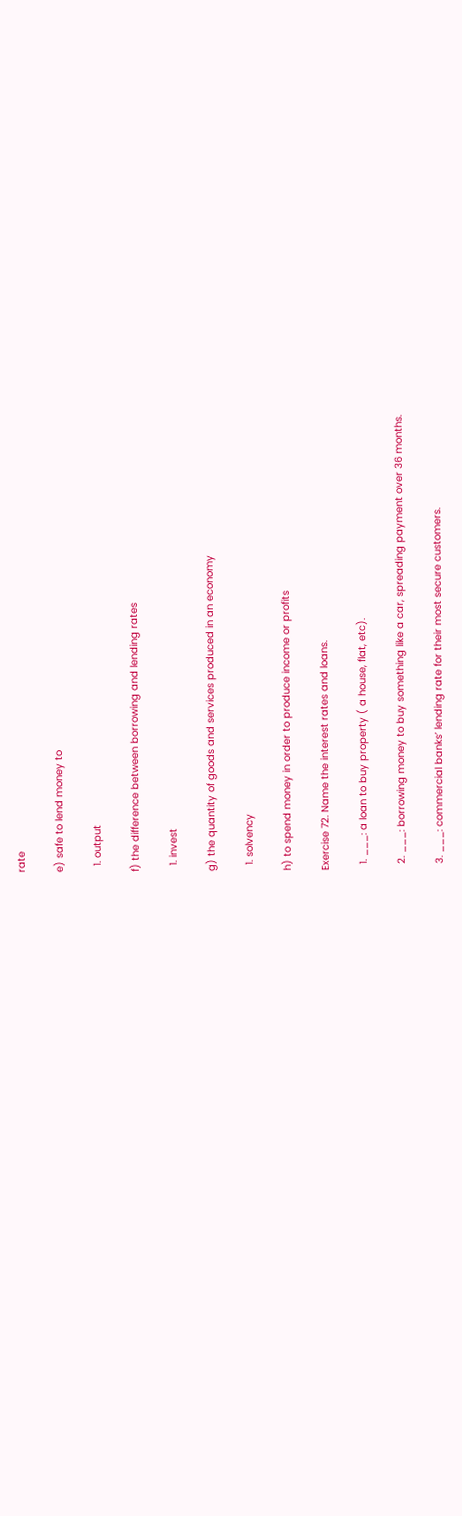rate

e) safe to lend money to

  1. output

f) the difference between borrowing and lending rates

  1. invest

g) the quantity of goods and services produced in an economy

  1. solvency

h) to spend money in order to produce income or profits

Exercise 72. Name the interest rates and loans.

  1. ___: a loan to buy property ( a house, flat, etc).

  2. ___: borrowing money to buy something like a car, spreading payment over 36 months.

  3. ___: commercial banks’ lending rate for their most secure customers.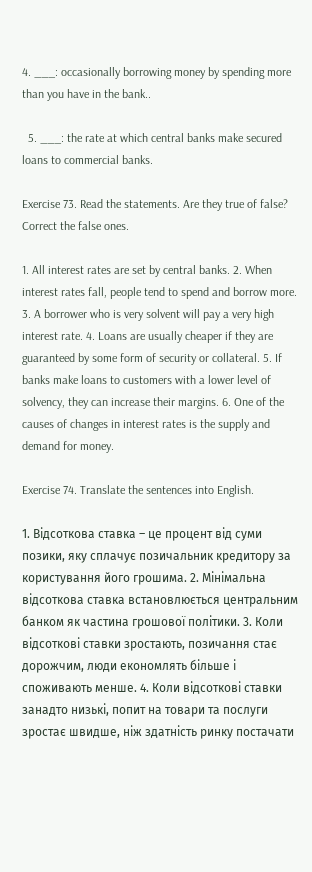4. ___: occasionally borrowing money by spending more than you have in the bank..

  5. ___: the rate at which central banks make secured loans to commercial banks.

Exercise 73. Read the statements. Are they true of false? Correct the false ones.

1. All interest rates are set by central banks. 2. When interest rates fall, people tend to spend and borrow more. 3. A borrower who is very solvent will pay a very high interest rate. 4. Loans are usually cheaper if they are guaranteed by some form of security or collateral. 5. If banks make loans to customers with a lower level of solvency, they can increase their margins. 6. One of the causes of changes in interest rates is the supply and demand for money.

Exercise 74. Translate the sentences into English.

1. Відсоткова ставка – це процент від суми позики, яку сплачує позичальник кредитору за користування його грошима. 2. Мінімальна відсоткова ставка встановлюється центральним банком як частина грошової політики. 3. Коли відсоткові ставки зростають, позичання стає дорожчим, люди економлять більше і споживають менше. 4. Коли відсоткові ставки занадто низькі, попит на товари та послуги зростає швидше, ніж здатність ринку постачати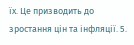їх. Це призводить до зростання цін та інфляції. 5.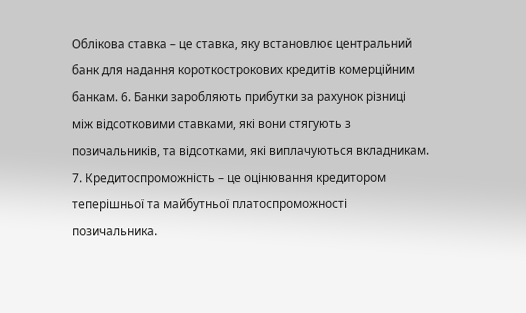Облікова ставка – це ставка, яку встановлює центральний банк для надання короткострокових кредитів комерційним банкам. 6. Банки заробляють прибутки за рахунок різниці між відсотковими ставками, які вони стягують з позичальників, та відсотками, які виплачуються вкладникам. 7. Кредитоспроможність – це оцінювання кредитором теперішньої та майбутньої платоспроможності позичальника.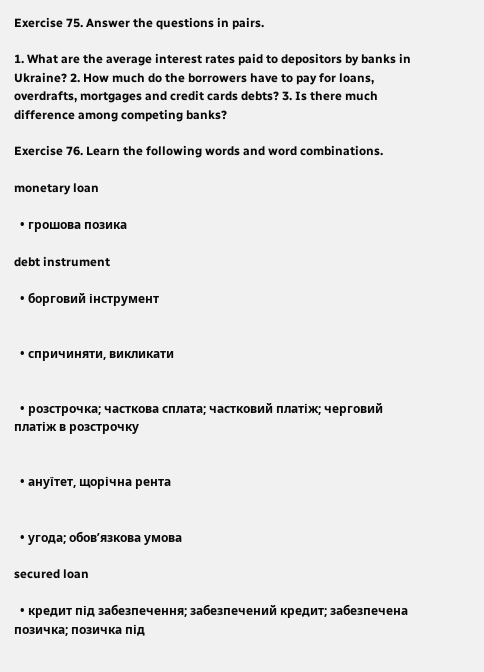Exercise 75. Answer the questions in pairs.

1. What are the average interest rates paid to depositors by banks in Ukraine? 2. How much do the borrowers have to pay for loans, overdrafts, mortgages and credit cards debts? 3. Is there much difference among competing banks?

Exercise 76. Learn the following words and word combinations.

monetary loan

  • грошова позика

debt instrument

  • борговий інструмент


  • спричиняти, викликати


  • розстрочка; часткова сплата; частковий платіж; черговий платіж в розстрочку


  • ануїтет, щорічна рента


  • угода; обов’язкова умова

secured loan

  • кредит під забезпечення; забезпечений кредит; забезпечена позичка; позичка під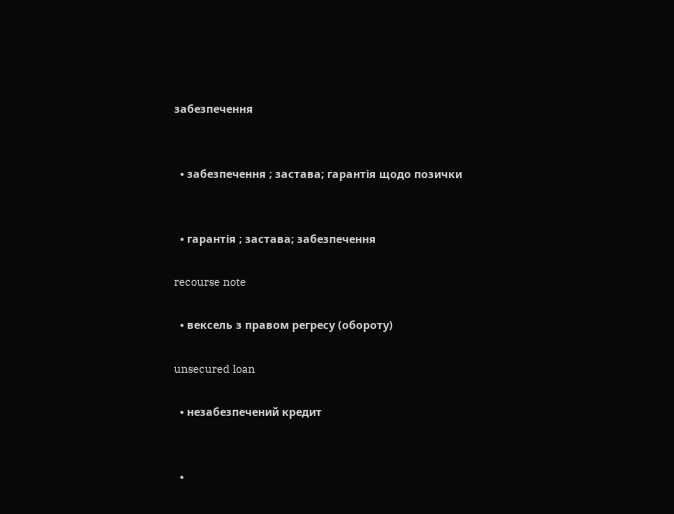забезпечення


  • забезпечення ; застава; гарантія щодо позички


  • гарантія ; застава; забезпечення

recourse note

  • вексель з правом регресу (обороту)

unsecured loan

  • незабезпечений кредит


  •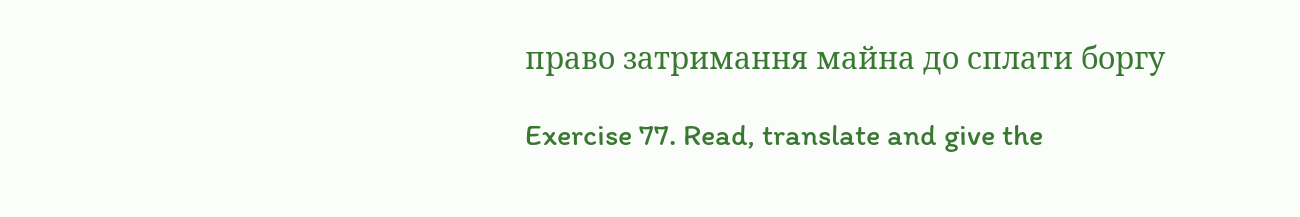право затримання майна до сплати боргу

Exercise 77. Read, translate and give the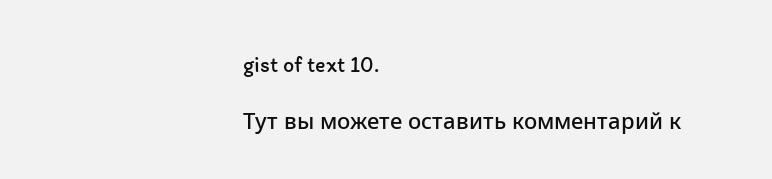gist of text 10.

Тут вы можете оставить комментарий к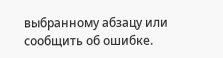выбранному абзацу или сообщить об ошибке.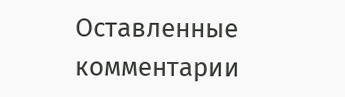Оставленные комментарии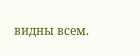видны всем.